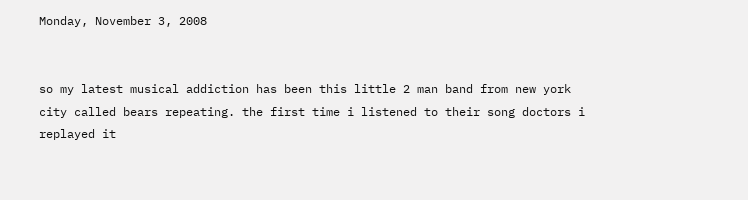Monday, November 3, 2008


so my latest musical addiction has been this little 2 man band from new york city called bears repeating. the first time i listened to their song doctors i replayed it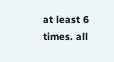at least 6 times. all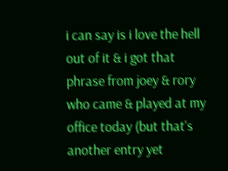i can say is i love the hell out of it & i got that phrase from joey & rory who came & played at my office today (but that's another entry yet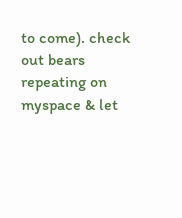to come). check out bears repeating on myspace & let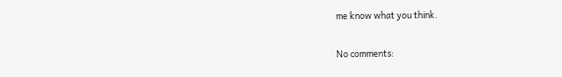me know what you think.

No comments: